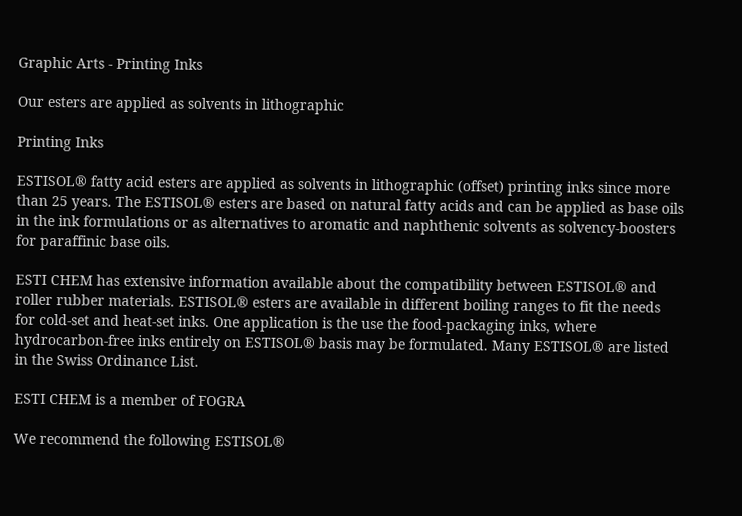Graphic Arts - Printing Inks

Our esters are applied as solvents in lithographic

Printing Inks

ESTISOL® fatty acid esters are applied as solvents in lithographic (offset) printing inks since more than 25 years. The ESTISOL® esters are based on natural fatty acids and can be applied as base oils in the ink formulations or as alternatives to aromatic and naphthenic solvents as solvency-boosters for paraffinic base oils.

ESTI CHEM has extensive information available about the compatibility between ESTISOL® and roller rubber materials. ESTISOL® esters are available in different boiling ranges to fit the needs for cold-set and heat-set inks. One application is the use the food-packaging inks, where hydrocarbon-free inks entirely on ESTISOL® basis may be formulated. Many ESTISOL® are listed in the Swiss Ordinance List.

ESTI CHEM is a member of FOGRA

We recommend the following ESTISOL®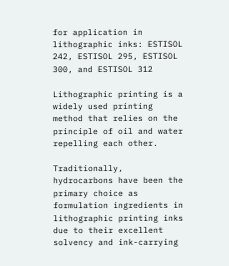for application in lithographic inks: ESTISOL 242, ESTISOL 295, ESTISOL 300, and ESTISOL 312

Lithographic printing is a widely used printing method that relies on the principle of oil and water repelling each other.

Traditionally, hydrocarbons have been the primary choice as formulation ingredients in lithographic printing inks due to their excellent solvency and ink-carrying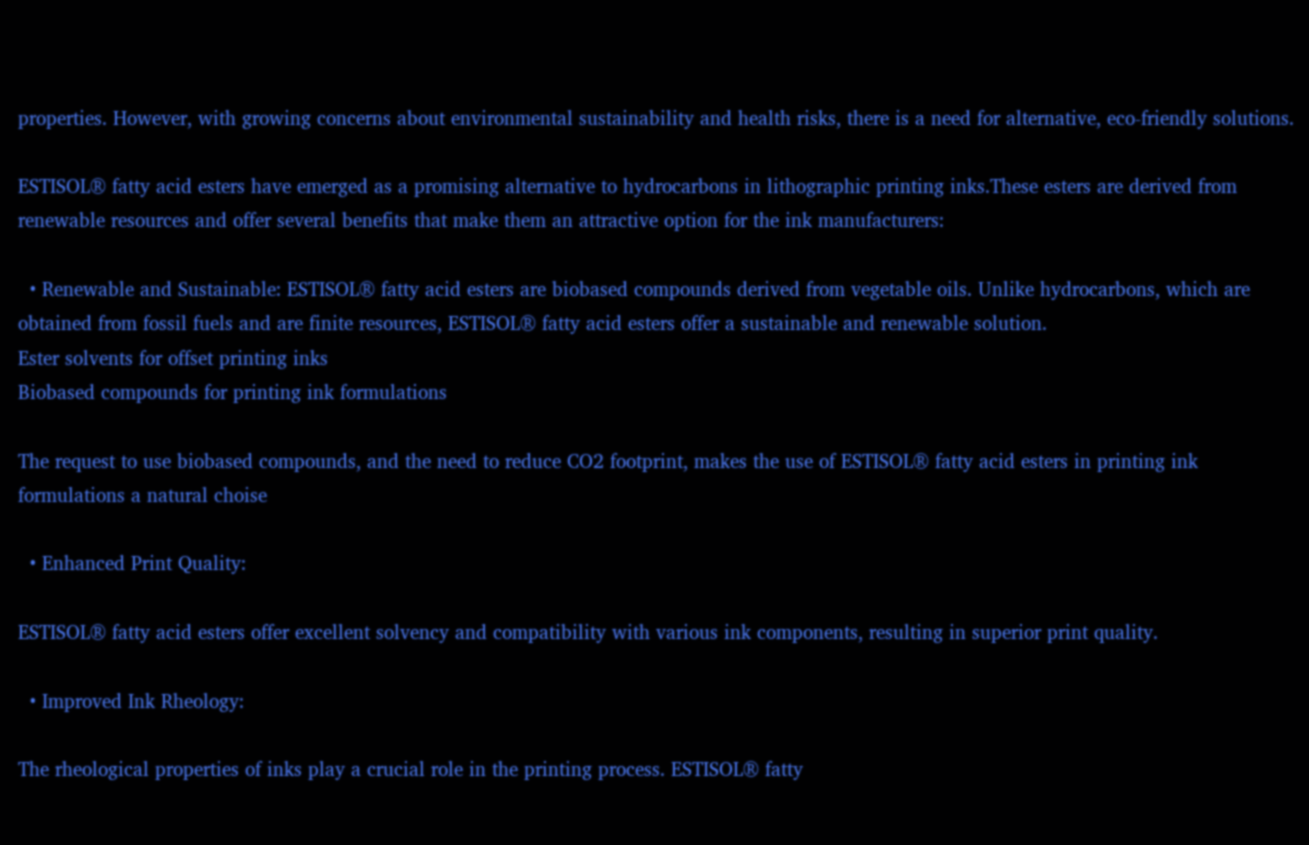properties. However, with growing concerns about environmental sustainability and health risks, there is a need for alternative, eco-friendly solutions.

ESTISOL® fatty acid esters have emerged as a promising alternative to hydrocarbons in lithographic printing inks.These esters are derived from renewable resources and offer several benefits that make them an attractive option for the ink manufacturers:

  • Renewable and Sustainable: ESTISOL® fatty acid esters are biobased compounds derived from vegetable oils. Unlike hydrocarbons, which are obtained from fossil fuels and are finite resources, ESTISOL® fatty acid esters offer a sustainable and renewable solution.
Ester solvents for offset printing inks
Biobased compounds for printing ink formulations

The request to use biobased compounds, and the need to reduce CO2 footprint, makes the use of ESTISOL® fatty acid esters in printing ink formulations a natural choise

  • Enhanced Print Quality:

ESTISOL® fatty acid esters offer excellent solvency and compatibility with various ink components, resulting in superior print quality.

  • Improved Ink Rheology:

The rheological properties of inks play a crucial role in the printing process. ESTISOL® fatty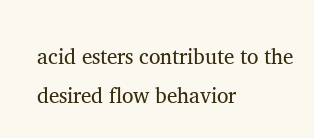acid esters contribute to the desired flow behavior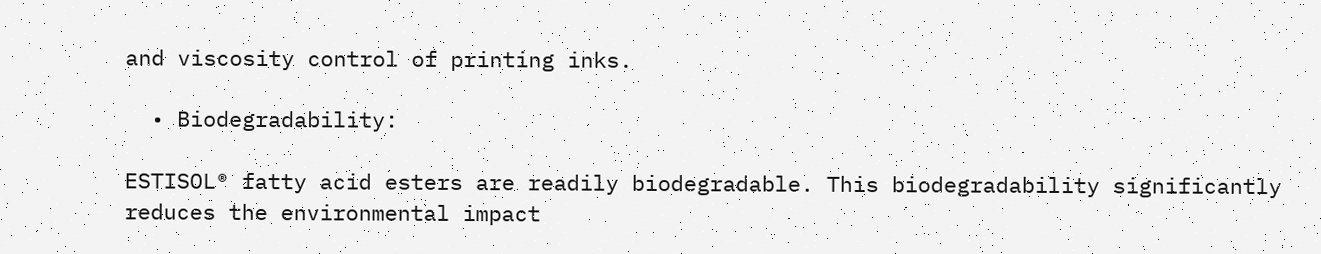and viscosity control of printing inks.

  • Biodegradability:

ESTISOL® fatty acid esters are readily biodegradable. This biodegradability significantly reduces the environmental impact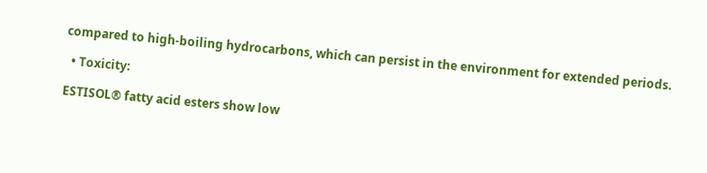compared to high-boiling hydrocarbons, which can persist in the environment for extended periods.

  • Toxicity:

ESTISOL® fatty acid esters show low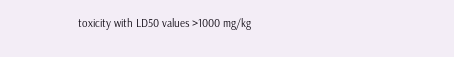toxicity with LD50 values >1000 mg/kg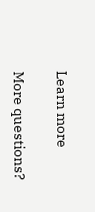Learn more

More questions?